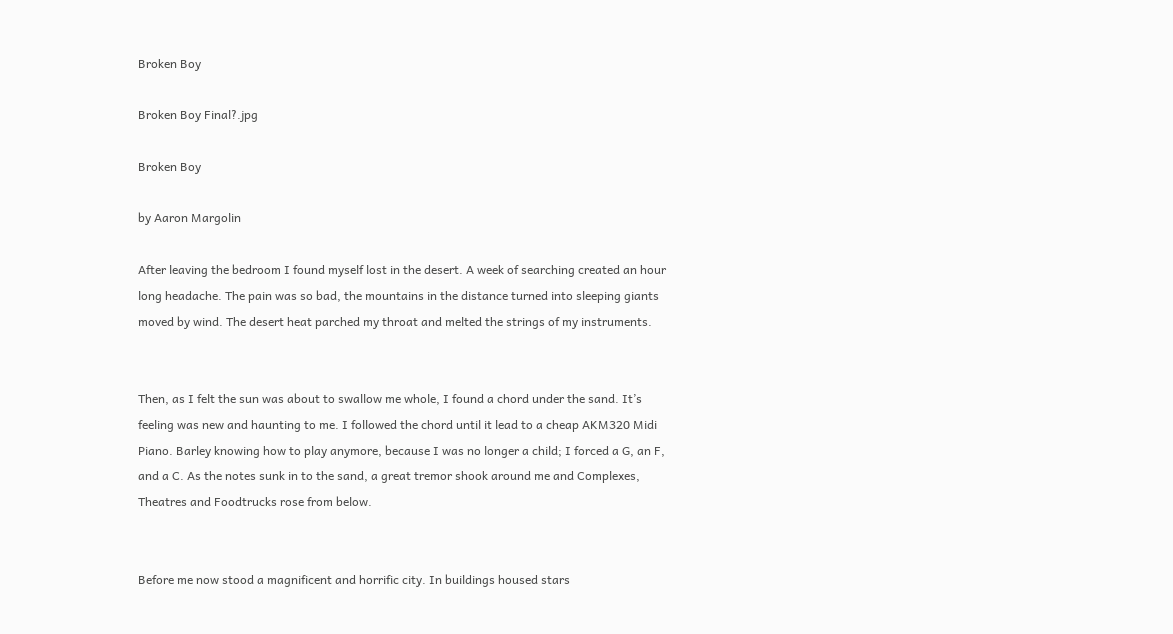Broken Boy

Broken Boy Final?.jpg

Broken Boy

by Aaron Margolin

After leaving the bedroom I found myself lost in the desert. A week of searching created an hour long headache. The pain was so bad, the mountains in the distance turned into sleeping giants moved by wind. The desert heat parched my throat and melted the strings of my instruments.


Then, as I felt the sun was about to swallow me whole, I found a chord under the sand. It’s feeling was new and haunting to me. I followed the chord until it lead to a cheap AKM320 Midi Piano. Barley knowing how to play anymore, because I was no longer a child; I forced a G, an F, and a C. As the notes sunk in to the sand, a great tremor shook around me and Complexes, Theatres and Foodtrucks rose from below.


Before me now stood a magnificent and horrific city. In buildings housed stars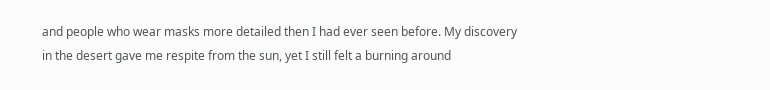and people who wear masks more detailed then I had ever seen before. My discovery in the desert gave me respite from the sun, yet I still felt a burning around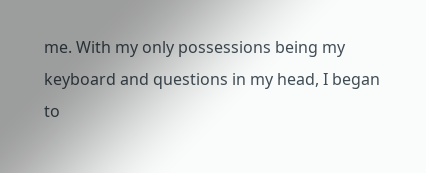me. With my only possessions being my keyboard and questions in my head, I began to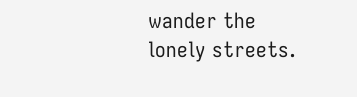wander the lonely streets.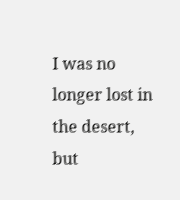I was no longer lost in the desert, but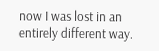now I was lost in an entirely different way.